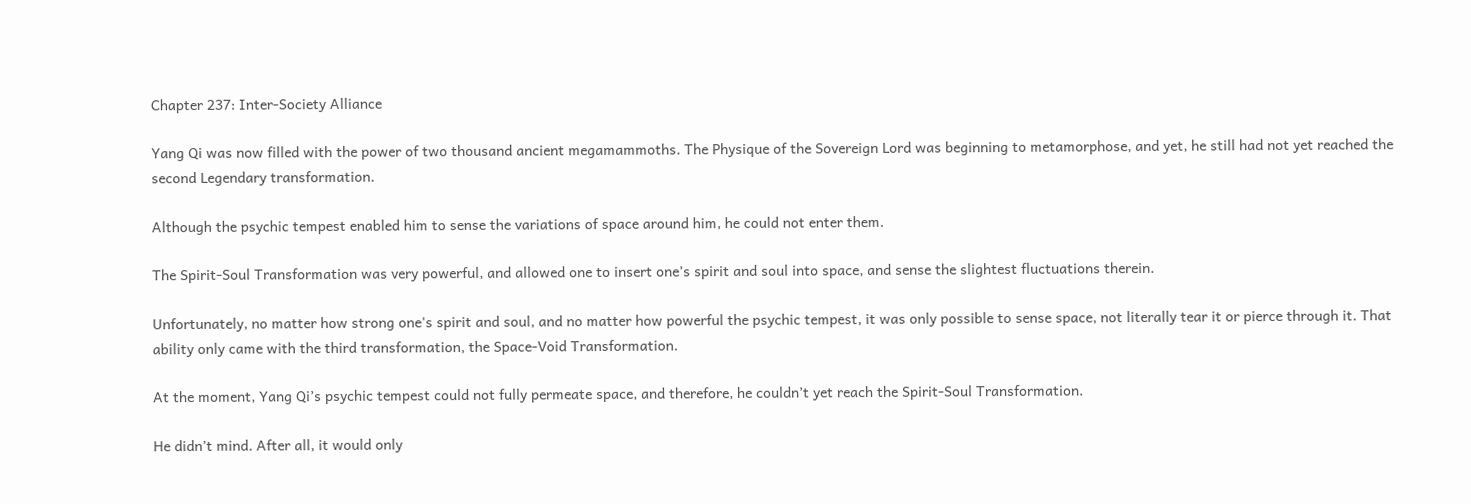Chapter 237: Inter-Society Alliance

Yang Qi was now filled with the power of two thousand ancient megamammoths. The Physique of the Sovereign Lord was beginning to metamorphose, and yet, he still had not yet reached the second Legendary transformation.

Although the psychic tempest enabled him to sense the variations of space around him, he could not enter them.

The Spirit-Soul Transformation was very powerful, and allowed one to insert one’s spirit and soul into space, and sense the slightest fluctuations therein.

Unfortunately, no matter how strong one's spirit and soul, and no matter how powerful the psychic tempest, it was only possible to sense space, not literally tear it or pierce through it. That ability only came with the third transformation, the Space-Void Transformation.

At the moment, Yang Qi’s psychic tempest could not fully permeate space, and therefore, he couldn’t yet reach the Spirit-Soul Transformation.

He didn’t mind. After all, it would only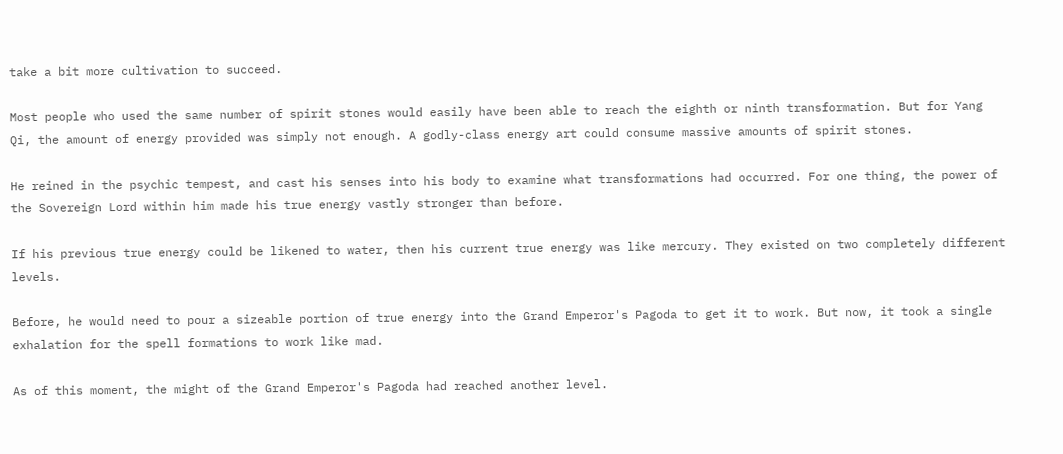take a bit more cultivation to succeed.

Most people who used the same number of spirit stones would easily have been able to reach the eighth or ninth transformation. But for Yang Qi, the amount of energy provided was simply not enough. A godly-class energy art could consume massive amounts of spirit stones.

He reined in the psychic tempest, and cast his senses into his body to examine what transformations had occurred. For one thing, the power of the Sovereign Lord within him made his true energy vastly stronger than before.

If his previous true energy could be likened to water, then his current true energy was like mercury. They existed on two completely different levels.

Before, he would need to pour a sizeable portion of true energy into the Grand Emperor's Pagoda to get it to work. But now, it took a single exhalation for the spell formations to work like mad.

As of this moment, the might of the Grand Emperor's Pagoda had reached another level.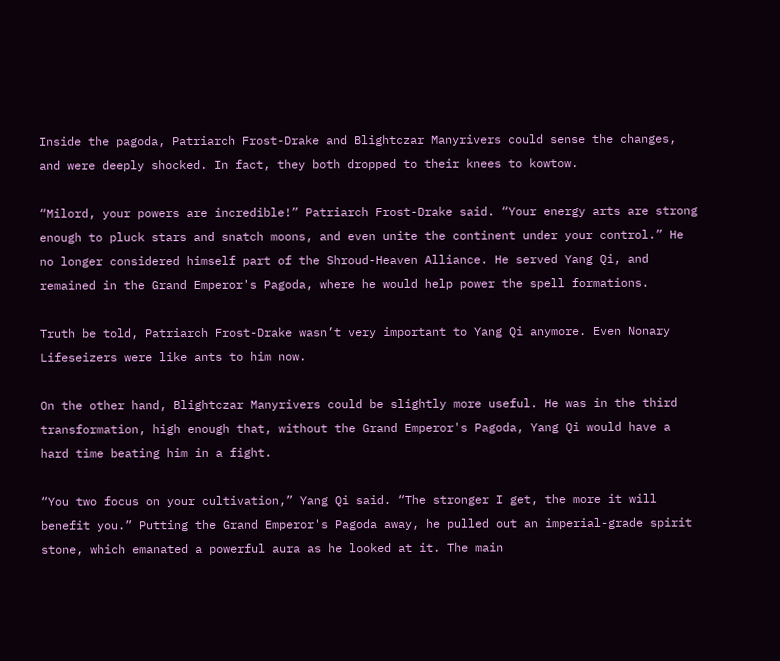Inside the pagoda, Patriarch Frost-Drake and Blightczar Manyrivers could sense the changes, and were deeply shocked. In fact, they both dropped to their knees to kowtow.

“Milord, your powers are incredible!” Patriarch Frost-Drake said. “Your energy arts are strong enough to pluck stars and snatch moons, and even unite the continent under your control.” He no longer considered himself part of the Shroud-Heaven Alliance. He served Yang Qi, and remained in the Grand Emperor's Pagoda, where he would help power the spell formations.

Truth be told, Patriarch Frost-Drake wasn’t very important to Yang Qi anymore. Even Nonary Lifeseizers were like ants to him now.

On the other hand, Blightczar Manyrivers could be slightly more useful. He was in the third transformation, high enough that, without the Grand Emperor's Pagoda, Yang Qi would have a hard time beating him in a fight.

“You two focus on your cultivation,” Yang Qi said. “The stronger I get, the more it will benefit you.” Putting the Grand Emperor's Pagoda away, he pulled out an imperial-grade spirit stone, which emanated a powerful aura as he looked at it. The main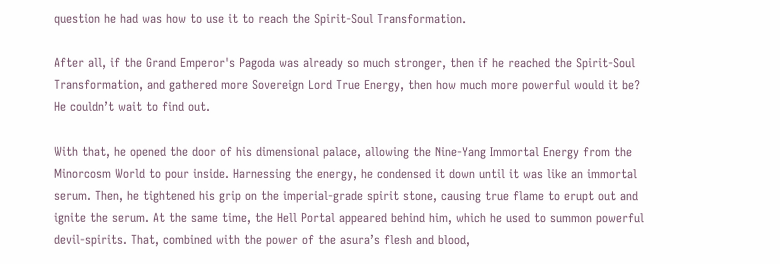question he had was how to use it to reach the Spirit-Soul Transformation.

After all, if the Grand Emperor's Pagoda was already so much stronger, then if he reached the Spirit-Soul Transformation, and gathered more Sovereign Lord True Energy, then how much more powerful would it be? He couldn’t wait to find out.

With that, he opened the door of his dimensional palace, allowing the Nine-Yang Immortal Energy from the Minorcosm World to pour inside. Harnessing the energy, he condensed it down until it was like an immortal serum. Then, he tightened his grip on the imperial-grade spirit stone, causing true flame to erupt out and ignite the serum. At the same time, the Hell Portal appeared behind him, which he used to summon powerful devil-spirits. That, combined with the power of the asura’s flesh and blood,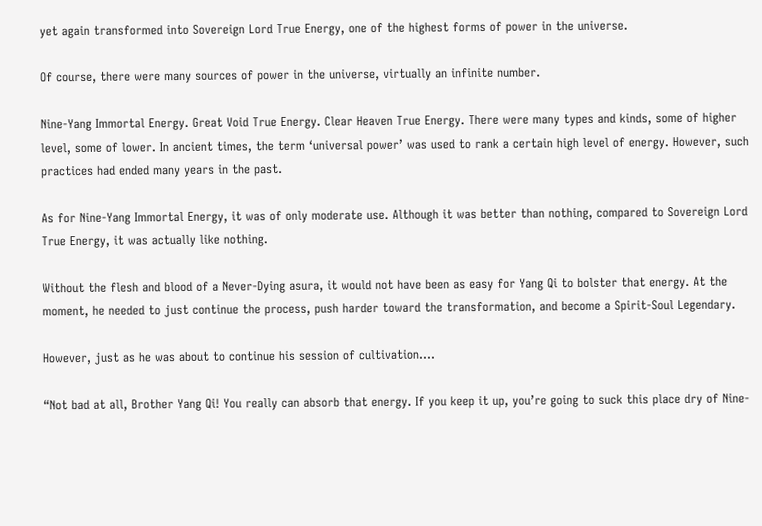yet again transformed into Sovereign Lord True Energy, one of the highest forms of power in the universe.

Of course, there were many sources of power in the universe, virtually an infinite number.

Nine-Yang Immortal Energy. Great Void True Energy. Clear Heaven True Energy. There were many types and kinds, some of higher level, some of lower. In ancient times, the term ‘universal power’ was used to rank a certain high level of energy. However, such practices had ended many years in the past.

As for Nine-Yang Immortal Energy, it was of only moderate use. Although it was better than nothing, compared to Sovereign Lord True Energy, it was actually like nothing.

Without the flesh and blood of a Never-Dying asura, it would not have been as easy for Yang Qi to bolster that energy. At the moment, he needed to just continue the process, push harder toward the transformation, and become a Spirit-Soul Legendary.

However, just as he was about to continue his session of cultivation….

“Not bad at all, Brother Yang Qi! You really can absorb that energy. If you keep it up, you’re going to suck this place dry of Nine-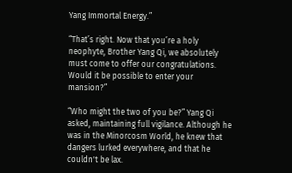Yang Immortal Energy.”

“That’s right. Now that you’re a holy neophyte, Brother Yang Qi, we absolutely must come to offer our congratulations. Would it be possible to enter your mansion?”

“Who might the two of you be?” Yang Qi asked, maintaining full vigilance. Although he was in the Minorcosm World, he knew that dangers lurked everywhere, and that he couldn't be lax.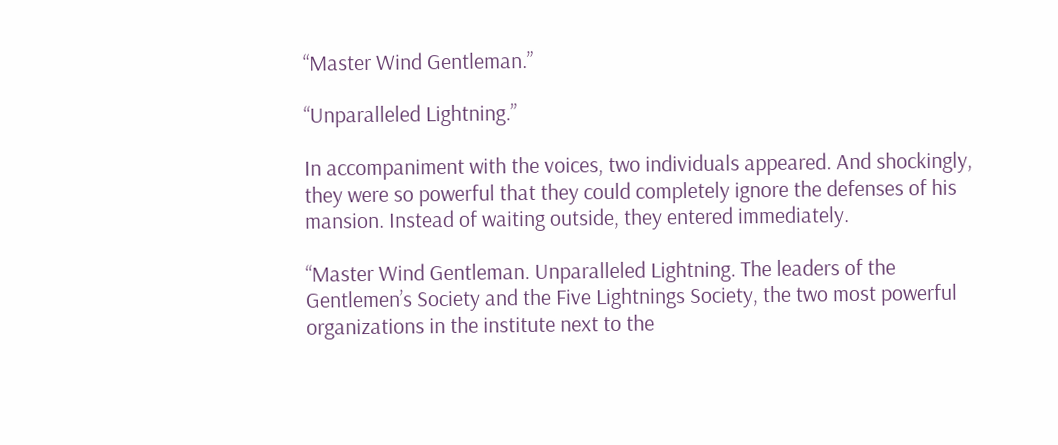“Master Wind Gentleman.”

“Unparalleled Lightning.”

In accompaniment with the voices, two individuals appeared. And shockingly, they were so powerful that they could completely ignore the defenses of his mansion. Instead of waiting outside, they entered immediately.

“Master Wind Gentleman. Unparalleled Lightning. The leaders of the Gentlemen’s Society and the Five Lightnings Society, the two most powerful organizations in the institute next to the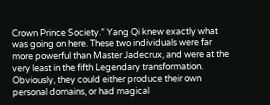Crown Prince Society.” Yang Qi knew exactly what was going on here. These two individuals were far more powerful than Master Jadecrux, and were at the very least in the fifth Legendary transformation. Obviously, they could either produce their own personal domains, or had magical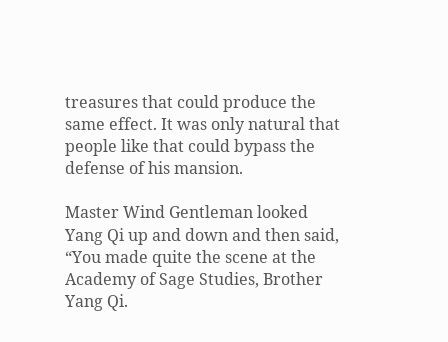treasures that could produce the same effect. It was only natural that people like that could bypass the defense of his mansion.

Master Wind Gentleman looked Yang Qi up and down and then said, “You made quite the scene at the Academy of Sage Studies, Brother Yang Qi.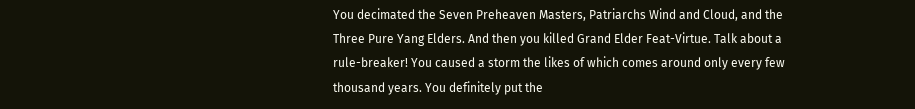You decimated the Seven Preheaven Masters, Patriarchs Wind and Cloud, and the Three Pure Yang Elders. And then you killed Grand Elder Feat-Virtue. Talk about a rule-breaker! You caused a storm the likes of which comes around only every few thousand years. You definitely put the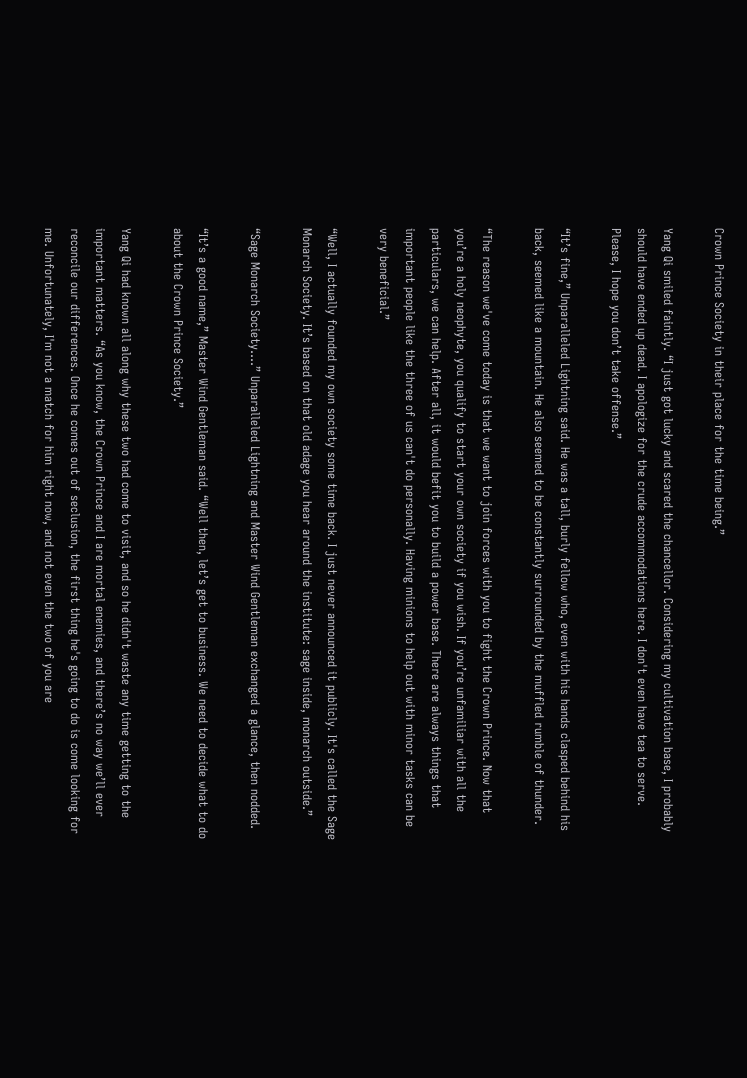Crown Prince Society in their place for the time being.”

Yang Qi smiled faintly. “I just got lucky and scared the chancellor. Considering my cultivation base, I probably should have ended up dead. I apologize for the crude accommodations here. I don't even have tea to serve. Please, I hope you don’t take offense.”

“It’s fine,” Unparalleled Lightning said. He was a tall, burly fellow who, even with his hands clasped behind his back, seemed like a mountain. He also seemed to be constantly surrounded by the muffled rumble of thunder.

“The reason we've come today is that we want to join forces with you to fight the Crown Prince. Now that you’re a holy neophyte, you qualify to start your own society if you wish. If you’re unfamiliar with all the particulars, we can help. After all, it would befit you to build a power base. There are always things that important people like the three of us can't do personally. Having minions to help out with minor tasks can be very beneficial.”

“Well, I actually founded my own society some time back. I just never announced it publicly. It's called the Sage Monarch Society. It’s based on that old adage you hear around the institute: sage inside, monarch outside.”

“Sage Monarch Society….” Unparalleled Lightning and Master Wind Gentleman exchanged a glance, then nodded.

“It’s a good name,” Master Wind Gentleman said. “Well then, let’s get to business. We need to decide what to do about the Crown Prince Society.”

Yang Qi had known all along why these two had come to visit, and so he didn't waste any time getting to the important matters. “As you know, the Crown Prince and I are mortal enemies, and there’s no way we’ll ever reconcile our differences. Once he comes out of seclusion, the first thing he's going to do is come looking for me. Unfortunately, I'm not a match for him right now, and not even the two of you are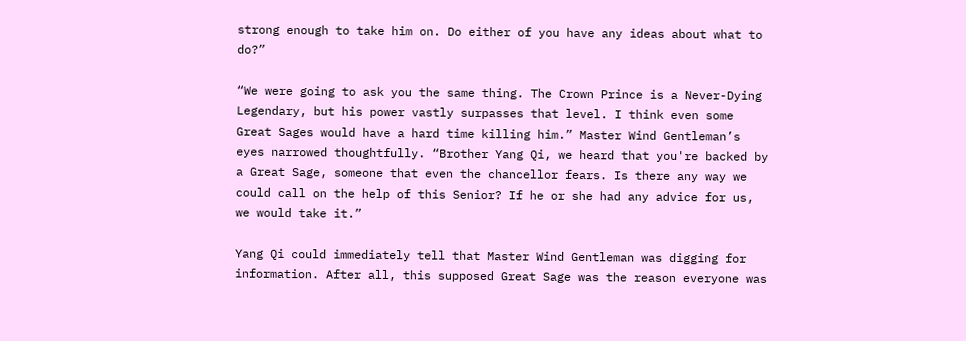strong enough to take him on. Do either of you have any ideas about what to do?”

“We were going to ask you the same thing. The Crown Prince is a Never-Dying Legendary, but his power vastly surpasses that level. I think even some Great Sages would have a hard time killing him.” Master Wind Gentleman’s eyes narrowed thoughtfully. “Brother Yang Qi, we heard that you're backed by a Great Sage, someone that even the chancellor fears. Is there any way we could call on the help of this Senior? If he or she had any advice for us, we would take it.”

Yang Qi could immediately tell that Master Wind Gentleman was digging for information. After all, this supposed Great Sage was the reason everyone was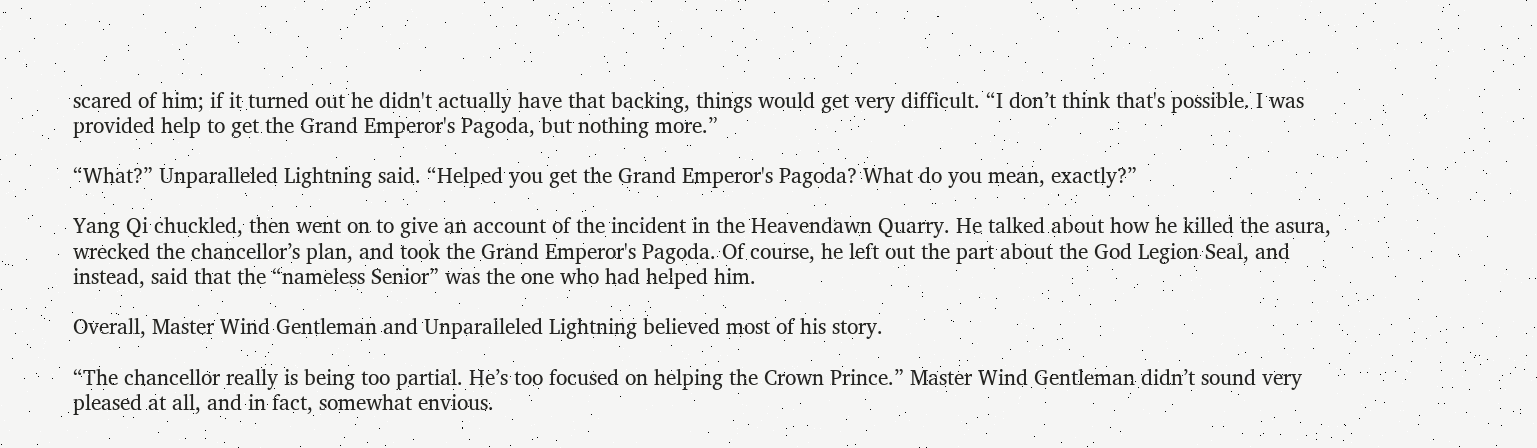scared of him; if it turned out he didn't actually have that backing, things would get very difficult. “I don’t think that's possible. I was provided help to get the Grand Emperor's Pagoda, but nothing more.”

“What?” Unparalleled Lightning said. “Helped you get the Grand Emperor's Pagoda? What do you mean, exactly?”

Yang Qi chuckled, then went on to give an account of the incident in the Heavendawn Quarry. He talked about how he killed the asura, wrecked the chancellor’s plan, and took the Grand Emperor's Pagoda. Of course, he left out the part about the God Legion Seal, and instead, said that the “nameless Senior” was the one who had helped him.

Overall, Master Wind Gentleman and Unparalleled Lightning believed most of his story.

“The chancellor really is being too partial. He’s too focused on helping the Crown Prince.” Master Wind Gentleman didn’t sound very pleased at all, and in fact, somewhat envious.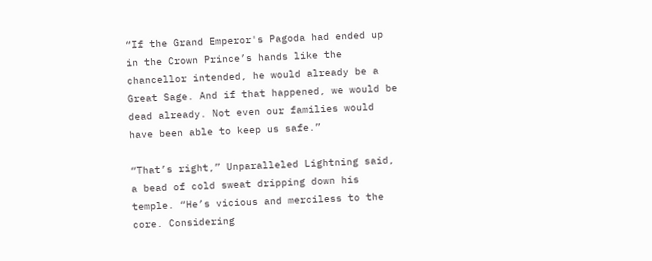“If the Grand Emperor's Pagoda had ended up in the Crown Prince’s hands like the chancellor intended, he would already be a Great Sage. And if that happened, we would be dead already. Not even our families would have been able to keep us safe.”

“That’s right,” Unparalleled Lightning said, a bead of cold sweat dripping down his temple. “He’s vicious and merciless to the core. Considering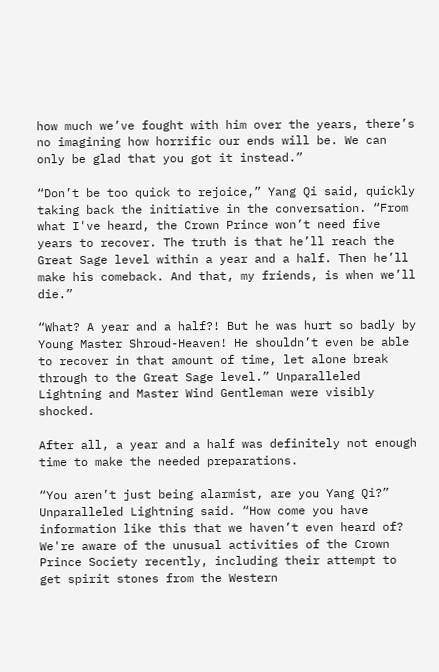how much we’ve fought with him over the years, there’s no imagining how horrific our ends will be. We can only be glad that you got it instead.”

“Don’t be too quick to rejoice,” Yang Qi said, quickly taking back the initiative in the conversation. “From what I've heard, the Crown Prince won’t need five years to recover. The truth is that he’ll reach the Great Sage level within a year and a half. Then he’ll make his comeback. And that, my friends, is when we’ll die.”

“What? A year and a half?! But he was hurt so badly by Young Master Shroud-Heaven! He shouldn’t even be able to recover in that amount of time, let alone break through to the Great Sage level.” Unparalleled Lightning and Master Wind Gentleman were visibly shocked.

After all, a year and a half was definitely not enough time to make the needed preparations.

“You aren’t just being alarmist, are you Yang Qi?” Unparalleled Lightning said. “How come you have information like this that we haven’t even heard of? We're aware of the unusual activities of the Crown Prince Society recently, including their attempt to get spirit stones from the Western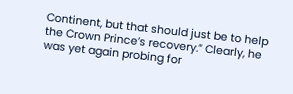Continent, but that should just be to help the Crown Prince’s recovery.” Clearly, he was yet again probing for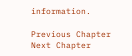information.

Previous Chapter Next Chapter